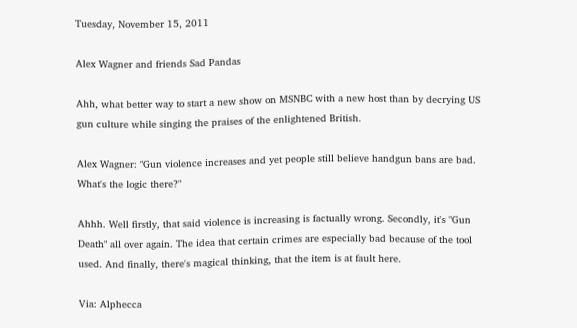Tuesday, November 15, 2011

Alex Wagner and friends Sad Pandas

Ahh, what better way to start a new show on MSNBC with a new host than by decrying US gun culture while singing the praises of the enlightened British.

Alex Wagner: "Gun violence increases and yet people still believe handgun bans are bad. What's the logic there?"

Ahhh. Well firstly, that said violence is increasing is factually wrong. Secondly, it's "Gun Death" all over again. The idea that certain crimes are especially bad because of the tool used. And finally, there's magical thinking, that the item is at fault here.

Via: Alphecca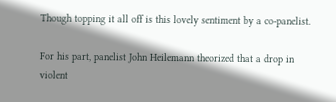Though topping it all off is this lovely sentiment by a co-panelist.

For his part, panelist John Heilemann theorized that a drop in violent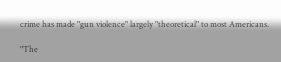crime has made "gun violence" largely "theoretical" to most Americans.

"The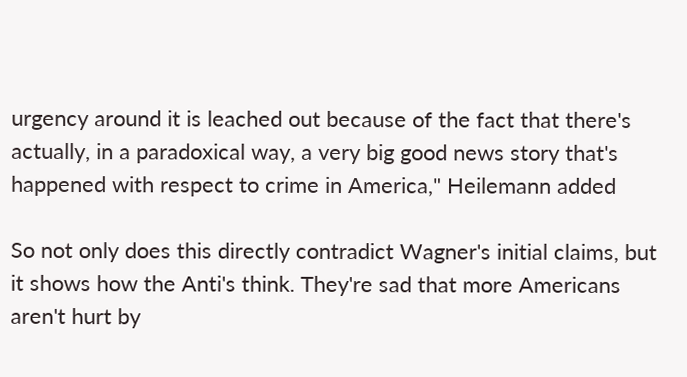urgency around it is leached out because of the fact that there's actually, in a paradoxical way, a very big good news story that's happened with respect to crime in America," Heilemann added

So not only does this directly contradict Wagner's initial claims, but it shows how the Anti's think. They're sad that more Americans aren't hurt by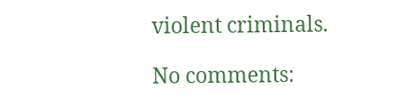violent criminals.

No comments: